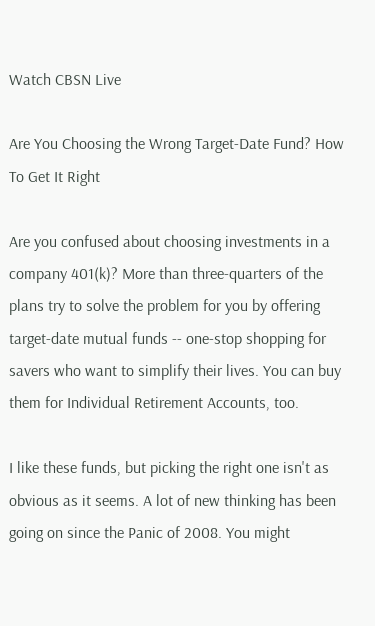Watch CBSN Live

Are You Choosing the Wrong Target-Date Fund? How To Get It Right

Are you confused about choosing investments in a company 401(k)? More than three-quarters of the plans try to solve the problem for you by offering target-date mutual funds -- one-stop shopping for savers who want to simplify their lives. You can buy them for Individual Retirement Accounts, too.

I like these funds, but picking the right one isn't as obvious as it seems. A lot of new thinking has been going on since the Panic of 2008. You might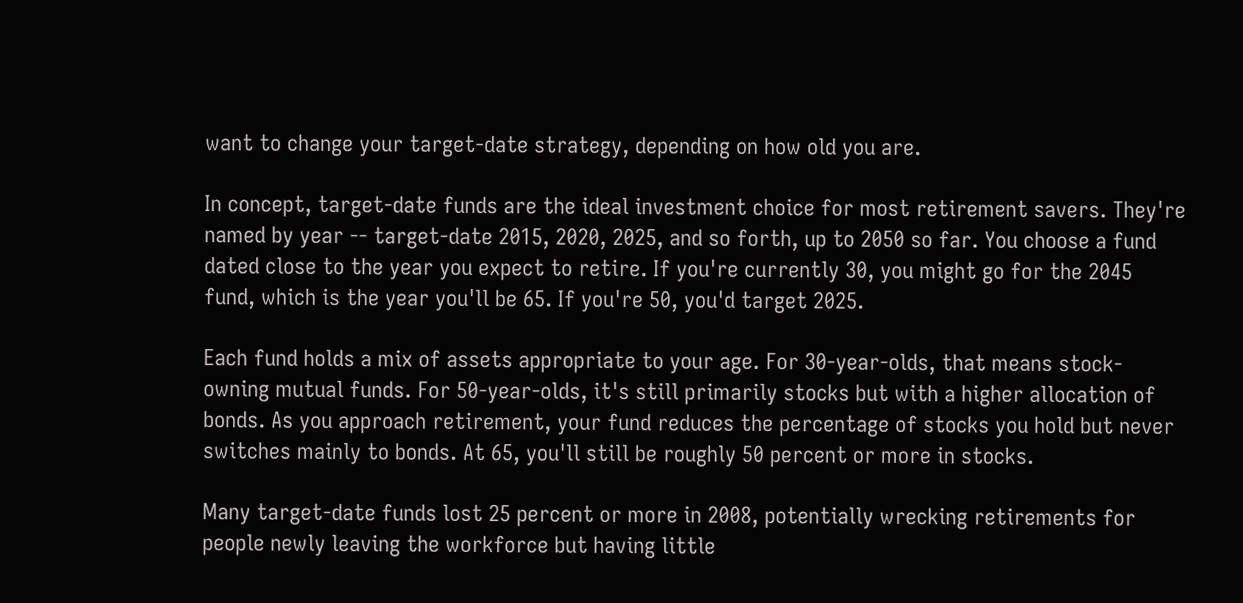want to change your target-date strategy, depending on how old you are.

In concept, target-date funds are the ideal investment choice for most retirement savers. They're named by year -- target-date 2015, 2020, 2025, and so forth, up to 2050 so far. You choose a fund dated close to the year you expect to retire. If you're currently 30, you might go for the 2045 fund, which is the year you'll be 65. If you're 50, you'd target 2025.

Each fund holds a mix of assets appropriate to your age. For 30-year-olds, that means stock-owning mutual funds. For 50-year-olds, it's still primarily stocks but with a higher allocation of bonds. As you approach retirement, your fund reduces the percentage of stocks you hold but never switches mainly to bonds. At 65, you'll still be roughly 50 percent or more in stocks.

Many target-date funds lost 25 percent or more in 2008, potentially wrecking retirements for people newly leaving the workforce but having little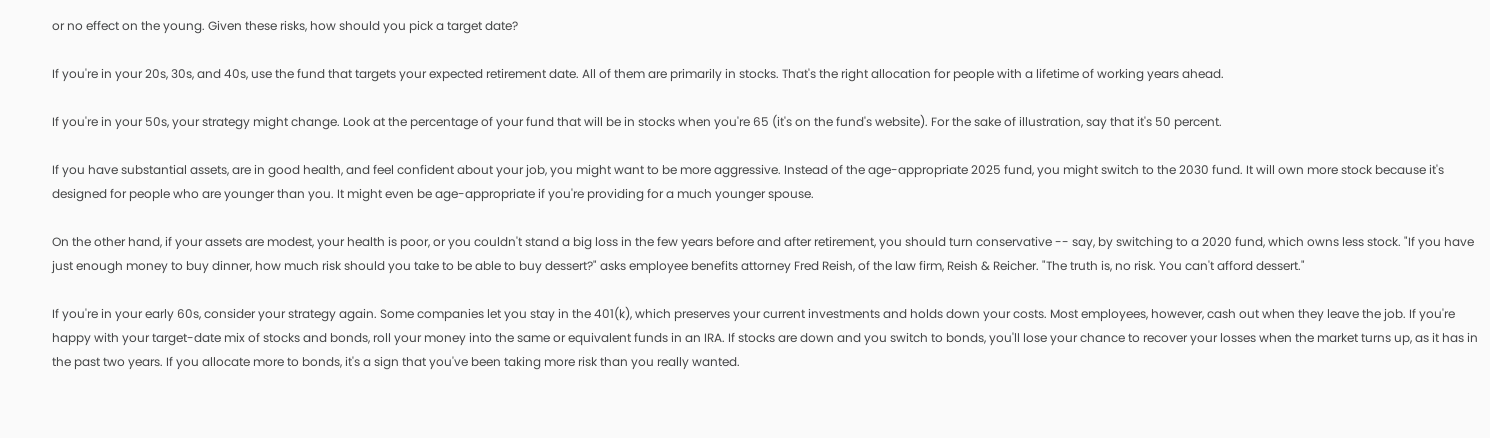or no effect on the young. Given these risks, how should you pick a target date?

If you're in your 20s, 30s, and 40s, use the fund that targets your expected retirement date. All of them are primarily in stocks. That's the right allocation for people with a lifetime of working years ahead.

If you're in your 50s, your strategy might change. Look at the percentage of your fund that will be in stocks when you're 65 (it's on the fund's website). For the sake of illustration, say that it's 50 percent.

If you have substantial assets, are in good health, and feel confident about your job, you might want to be more aggressive. Instead of the age-appropriate 2025 fund, you might switch to the 2030 fund. It will own more stock because it's designed for people who are younger than you. It might even be age-appropriate if you're providing for a much younger spouse.

On the other hand, if your assets are modest, your health is poor, or you couldn't stand a big loss in the few years before and after retirement, you should turn conservative -- say, by switching to a 2020 fund, which owns less stock. "If you have just enough money to buy dinner, how much risk should you take to be able to buy dessert?" asks employee benefits attorney Fred Reish, of the law firm, Reish & Reicher. "The truth is, no risk. You can't afford dessert."

If you're in your early 60s, consider your strategy again. Some companies let you stay in the 401(k), which preserves your current investments and holds down your costs. Most employees, however, cash out when they leave the job. If you're happy with your target-date mix of stocks and bonds, roll your money into the same or equivalent funds in an IRA. If stocks are down and you switch to bonds, you'll lose your chance to recover your losses when the market turns up, as it has in the past two years. If you allocate more to bonds, it's a sign that you've been taking more risk than you really wanted.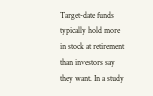Target-date funds typically hold more in stock at retirement than investors say they want. In a study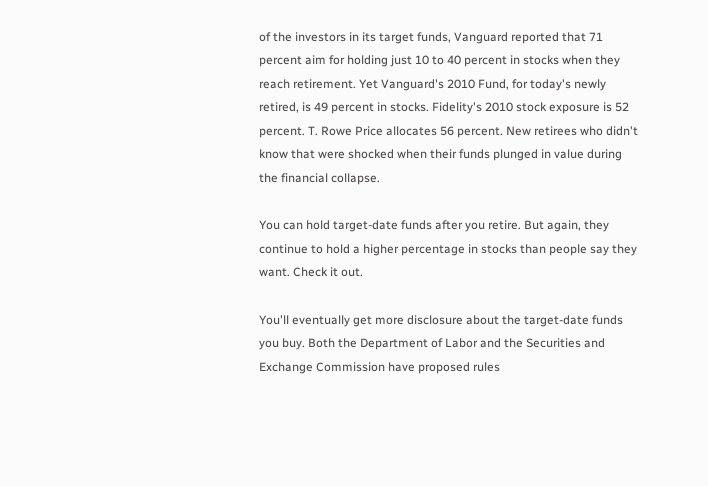of the investors in its target funds, Vanguard reported that 71 percent aim for holding just 10 to 40 percent in stocks when they reach retirement. Yet Vanguard's 2010 Fund, for today's newly retired, is 49 percent in stocks. Fidelity's 2010 stock exposure is 52 percent. T. Rowe Price allocates 56 percent. New retirees who didn't know that were shocked when their funds plunged in value during the financial collapse.

You can hold target-date funds after you retire. But again, they continue to hold a higher percentage in stocks than people say they want. Check it out.

You'll eventually get more disclosure about the target-date funds you buy. Both the Department of Labor and the Securities and Exchange Commission have proposed rules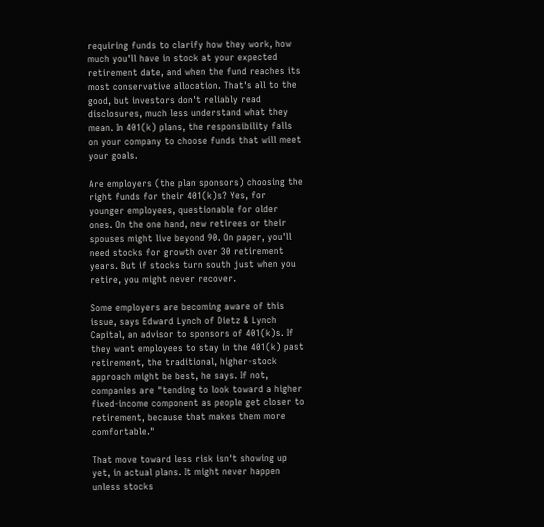requiring funds to clarify how they work, how much you'll have in stock at your expected retirement date, and when the fund reaches its most conservative allocation. That's all to the good, but investors don't reliably read disclosures, much less understand what they mean. In 401(k) plans, the responsibility falls on your company to choose funds that will meet your goals.

Are employers (the plan sponsors) choosing the right funds for their 401(k)s? Yes, for younger employees, questionable for older ones. On the one hand, new retirees or their spouses might live beyond 90. On paper, you'll need stocks for growth over 30 retirement years. But if stocks turn south just when you retire, you might never recover.

Some employers are becoming aware of this issue, says Edward Lynch of Dietz & Lynch Capital, an advisor to sponsors of 401(k)s. If they want employees to stay in the 401(k) past retirement, the traditional, higher-stock approach might be best, he says. If not, companies are "tending to look toward a higher fixed-income component as people get closer to retirement, because that makes them more comfortable."

That move toward less risk isn't showing up yet, in actual plans. It might never happen unless stocks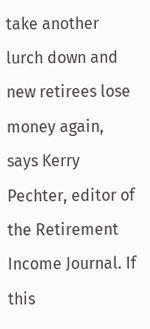take another lurch down and new retirees lose money again, says Kerry Pechter, editor of the Retirement Income Journal. If this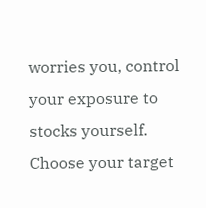worries you, control your exposure to stocks yourself. Choose your target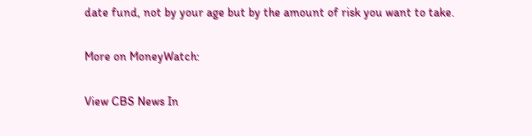date fund, not by your age but by the amount of risk you want to take.

More on MoneyWatch:

View CBS News In